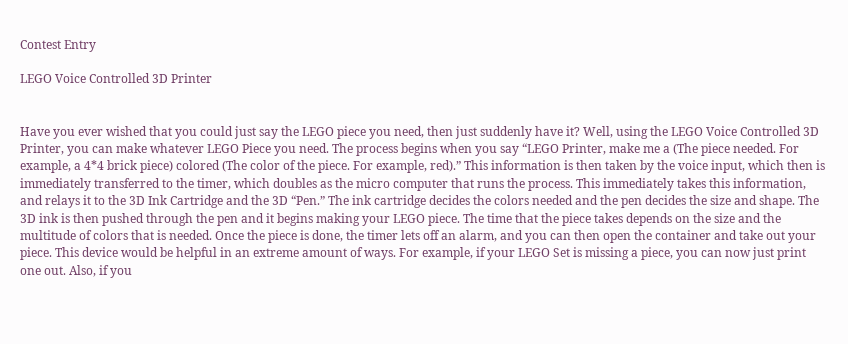Contest Entry

LEGO Voice Controlled 3D Printer


Have you ever wished that you could just say the LEGO piece you need, then just suddenly have it? Well, using the LEGO Voice Controlled 3D Printer, you can make whatever LEGO Piece you need. The process begins when you say “LEGO Printer, make me a (The piece needed. For example, a 4*4 brick piece) colored (The color of the piece. For example, red).” This information is then taken by the voice input, which then is immediately transferred to the timer, which doubles as the micro computer that runs the process. This immediately takes this information, and relays it to the 3D Ink Cartridge and the 3D “Pen.” The ink cartridge decides the colors needed and the pen decides the size and shape. The 3D ink is then pushed through the pen and it begins making your LEGO piece. The time that the piece takes depends on the size and the multitude of colors that is needed. Once the piece is done, the timer lets off an alarm, and you can then open the container and take out your piece. This device would be helpful in an extreme amount of ways. For example, if your LEGO Set is missing a piece, you can now just print one out. Also, if you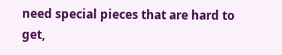need special pieces that are hard to get,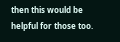then this would be helpful for those too.